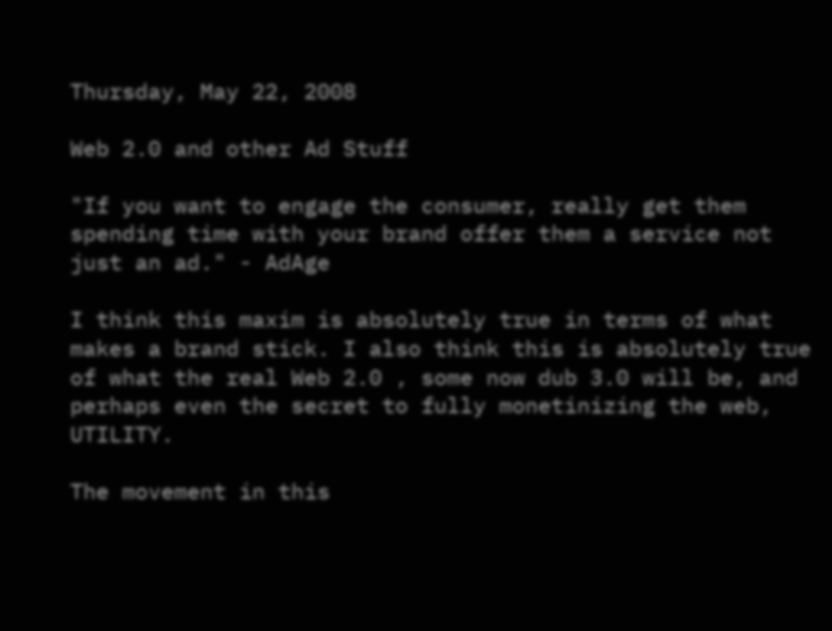Thursday, May 22, 2008

Web 2.0 and other Ad Stuff

"If you want to engage the consumer, really get them spending time with your brand offer them a service not just an ad." - AdAge

I think this maxim is absolutely true in terms of what makes a brand stick. I also think this is absolutely true of what the real Web 2.0 , some now dub 3.0 will be, and perhaps even the secret to fully monetinizing the web, UTILITY.

The movement in this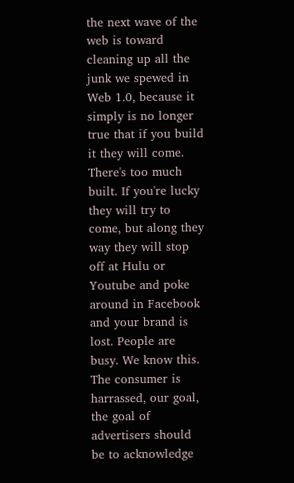the next wave of the web is toward cleaning up all the junk we spewed in Web 1.0, because it simply is no longer true that if you build it they will come. There's too much built. If you're lucky they will try to come, but along they way they will stop off at Hulu or Youtube and poke around in Facebook and your brand is lost. People are busy. We know this. The consumer is harrassed, our goal, the goal of advertisers should be to acknowledge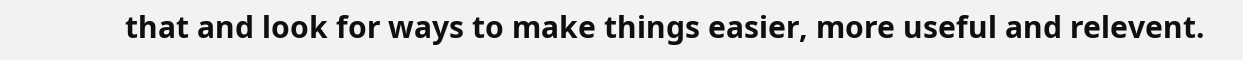that and look for ways to make things easier, more useful and relevent.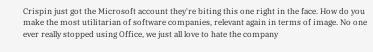Crispin just got the Microsoft account they're biting this one right in the face. How do you make the most utilitarian of software companies, relevant again in terms of image. No one ever really stopped using Office, we just all love to hate the company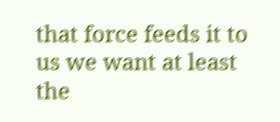that force feeds it to us we want at least the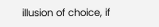illusion of choice, if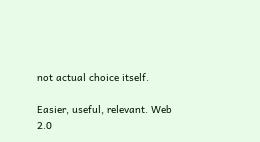not actual choice itself.

Easier, useful, relevant. Web 2.0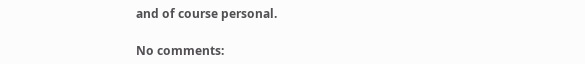and of course personal.

No comments: